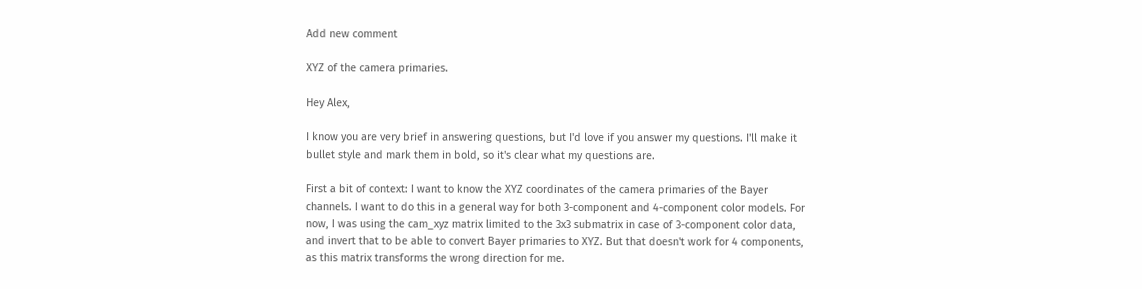Add new comment

XYZ of the camera primaries.

Hey Alex,

I know you are very brief in answering questions, but I'd love if you answer my questions. I'll make it bullet style and mark them in bold, so it's clear what my questions are.

First a bit of context: I want to know the XYZ coordinates of the camera primaries of the Bayer channels. I want to do this in a general way for both 3-component and 4-component color models. For now, I was using the cam_xyz matrix limited to the 3x3 submatrix in case of 3-component color data, and invert that to be able to convert Bayer primaries to XYZ. But that doesn't work for 4 components, as this matrix transforms the wrong direction for me.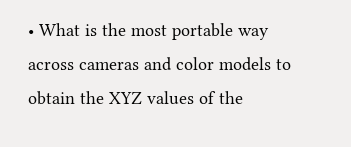• What is the most portable way across cameras and color models to obtain the XYZ values of the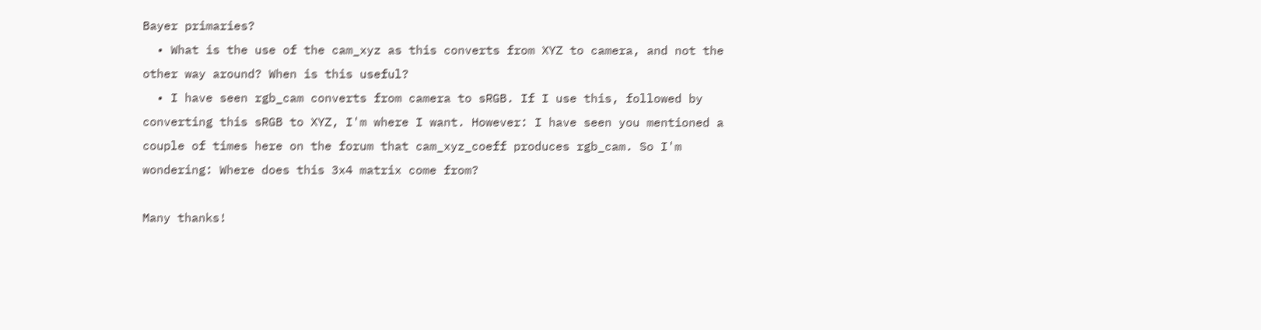Bayer primaries?
  • What is the use of the cam_xyz as this converts from XYZ to camera, and not the other way around? When is this useful?
  • I have seen rgb_cam converts from camera to sRGB. If I use this, followed by converting this sRGB to XYZ, I'm where I want. However: I have seen you mentioned a couple of times here on the forum that cam_xyz_coeff produces rgb_cam. So I'm wondering: Where does this 3x4 matrix come from?

Many thanks!